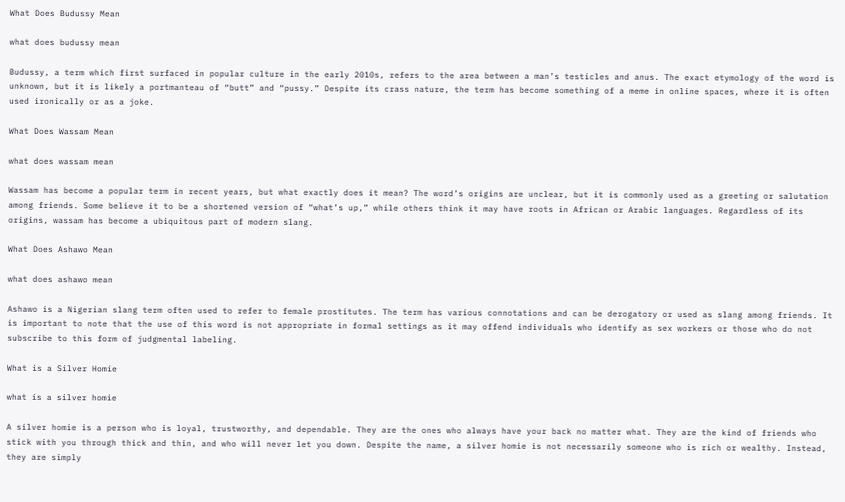What Does Budussy Mean

what does budussy mean

Budussy, a term which first surfaced in popular culture in the early 2010s, refers to the area between a man’s testicles and anus. The exact etymology of the word is unknown, but it is likely a portmanteau of “butt” and “pussy.” Despite its crass nature, the term has become something of a meme in online spaces, where it is often used ironically or as a joke.

What Does Wassam Mean

what does wassam mean

Wassam has become a popular term in recent years, but what exactly does it mean? The word’s origins are unclear, but it is commonly used as a greeting or salutation among friends. Some believe it to be a shortened version of “what’s up,” while others think it may have roots in African or Arabic languages. Regardless of its origins, wassam has become a ubiquitous part of modern slang.

What Does Ashawo Mean

what does ashawo mean

Ashawo is a Nigerian slang term often used to refer to female prostitutes. The term has various connotations and can be derogatory or used as slang among friends. It is important to note that the use of this word is not appropriate in formal settings as it may offend individuals who identify as sex workers or those who do not subscribe to this form of judgmental labeling.

What is a Silver Homie

what is a silver homie

A silver homie is a person who is loyal, trustworthy, and dependable. They are the ones who always have your back no matter what. They are the kind of friends who stick with you through thick and thin, and who will never let you down. Despite the name, a silver homie is not necessarily someone who is rich or wealthy. Instead, they are simply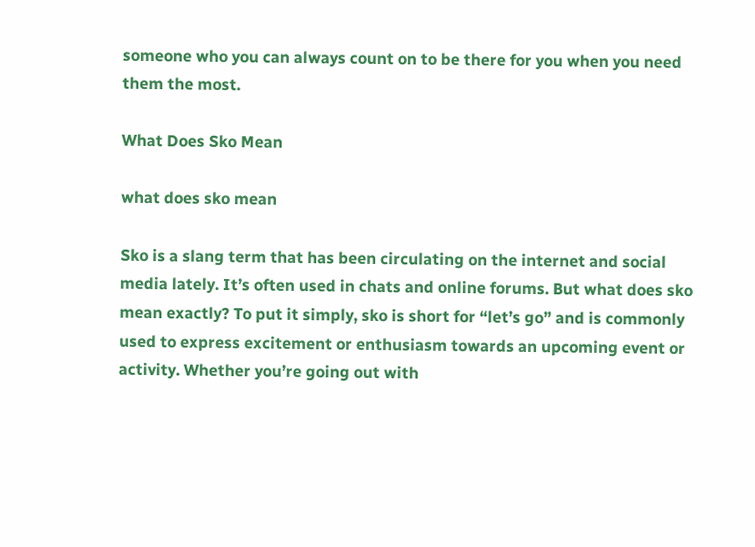someone who you can always count on to be there for you when you need them the most.

What Does Sko Mean

what does sko mean

Sko is a slang term that has been circulating on the internet and social media lately. It’s often used in chats and online forums. But what does sko mean exactly? To put it simply, sko is short for “let’s go” and is commonly used to express excitement or enthusiasm towards an upcoming event or activity. Whether you’re going out with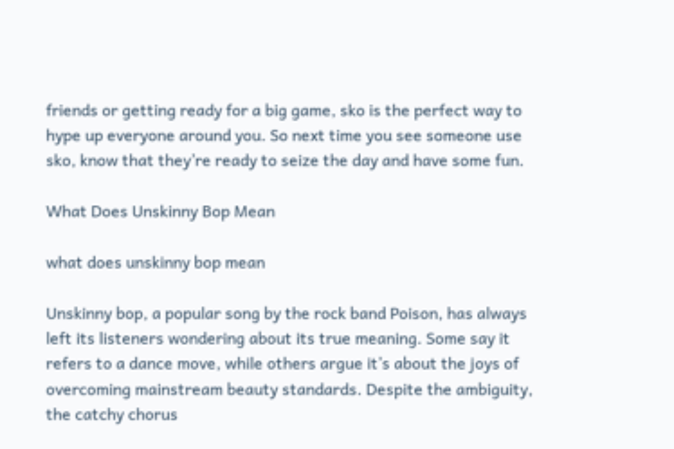friends or getting ready for a big game, sko is the perfect way to hype up everyone around you. So next time you see someone use sko, know that they’re ready to seize the day and have some fun.

What Does Unskinny Bop Mean

what does unskinny bop mean

Unskinny bop, a popular song by the rock band Poison, has always left its listeners wondering about its true meaning. Some say it refers to a dance move, while others argue it’s about the joys of overcoming mainstream beauty standards. Despite the ambiguity, the catchy chorus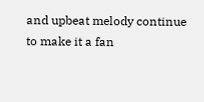and upbeat melody continue to make it a fan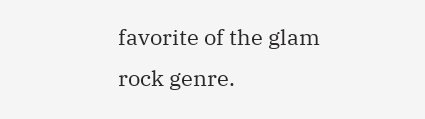favorite of the glam rock genre.